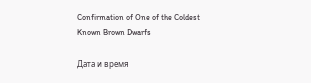Confirmation of One of the Coldest Known Brown Dwarfs

Дата и время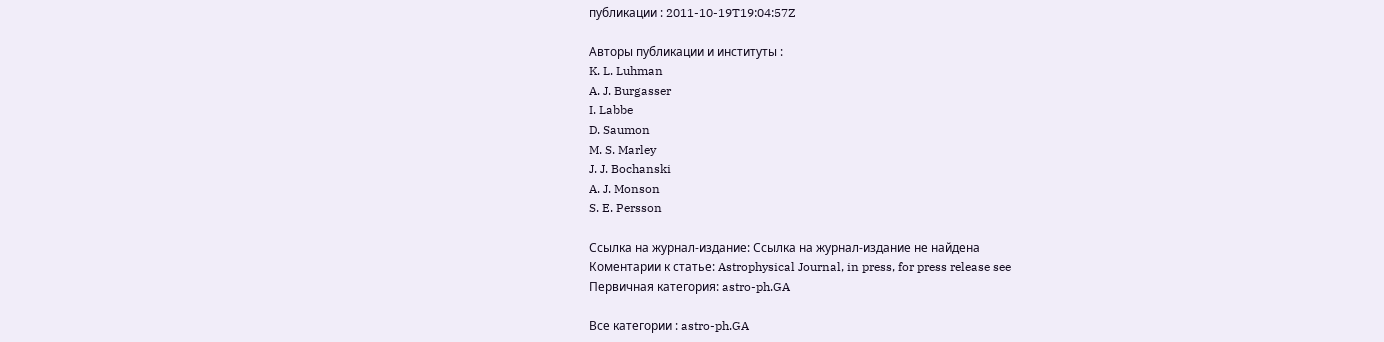публикации : 2011-10-19T19:04:57Z

Авторы публикации и институты :
K. L. Luhman
A. J. Burgasser
I. Labbe
D. Saumon
M. S. Marley
J. J. Bochanski
A. J. Monson
S. E. Persson

Ссылка на журнал-издание: Ссылка на журнал-издание не найдена
Коментарии к cтатье: Astrophysical Journal, in press, for press release see
Первичная категория: astro-ph.GA

Все категории : astro-ph.GA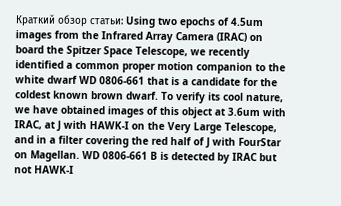Краткий обзор статьи: Using two epochs of 4.5um images from the Infrared Array Camera (IRAC) on board the Spitzer Space Telescope, we recently identified a common proper motion companion to the white dwarf WD 0806-661 that is a candidate for the coldest known brown dwarf. To verify its cool nature, we have obtained images of this object at 3.6um with IRAC, at J with HAWK-I on the Very Large Telescope, and in a filter covering the red half of J with FourStar on Magellan. WD 0806-661 B is detected by IRAC but not HAWK-I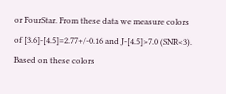or FourStar. From these data we measure colors of [3.6]-[4.5]=2.77+/-0.16 and J-[4.5]>7.0 (SNR<3). Based on these colors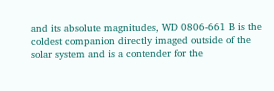and its absolute magnitudes, WD 0806-661 B is the coldest companion directly imaged outside of the solar system and is a contender for the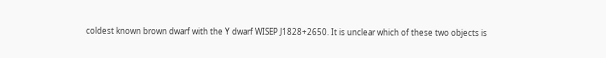coldest known brown dwarf with the Y dwarf WISEP J1828+2650. It is unclear which of these two objects is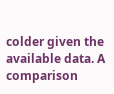colder given the available data. A comparison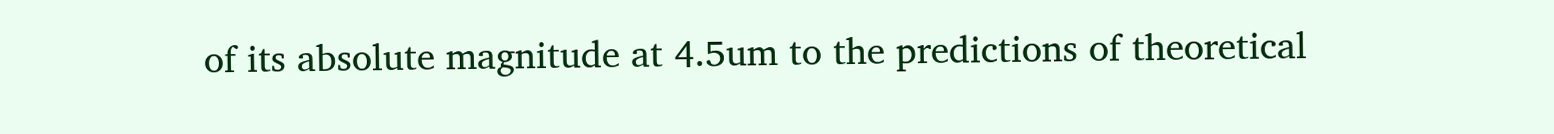of its absolute magnitude at 4.5um to the predictions of theoretical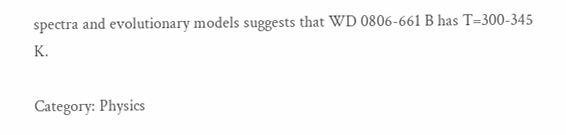spectra and evolutionary models suggests that WD 0806-661 B has T=300-345 K.

Category: Physics